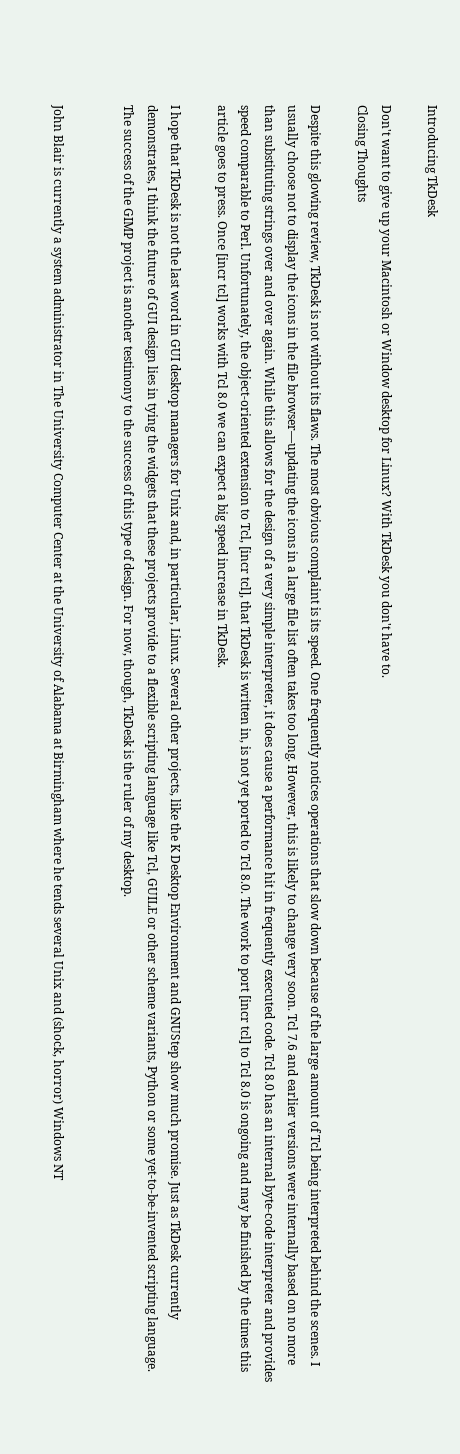Introducing TkDesk

Don't want to give up your Macintosh or Window desktop for Linux? With TkDesk you don't have to.
Closing Thoughts

Despite this glowing review, TkDesk is not without its flaws. The most obvious complaint is its speed. One frequently notices operations that slow down because of the large amount of Tcl being interpreted behind the scenes. I usually choose not to display the icons in the file browser—updating the icons in a large file list often takes too long. However, this is likely to change very soon. Tcl 7.6 and earlier versions were internally based on no more than substituting strings over and over again. While this allows for the design of a very simple interpreter, it does cause a performance hit in frequently executed code. Tcl 8.0 has an internal byte-code interpreter and provides speed comparable to Perl. Unfortunately, the object-oriented extension to Tcl, [incr tcl], that TkDesk is written in, is not yet ported to Tcl 8.0. The work to port [incr tcl] to Tcl 8.0 is ongoing and may be finished by the times this article goes to press. Once [incr tcl] works with Tcl 8.0 we can expect a big speed increase in TkDesk.

I hope that TkDesk is not the last word in GUI desktop managers for Unix and, in particular, Linux. Several other projects, like the K Desktop Environment and GNUStep show much promise. Just as TkDesk currently demonstrates, I think the future of GUI design lies in tying the widgets that these projects provide to a flexible scripting language like Tcl, GUILE or other scheme variants, Python or some yet-to-be-invented scripting language. The success of the GIMP project is another testimony to the success of this type of design. For now, though, TkDesk is the ruler of my desktop.


John Blair is currently a system administrator in The University Computer Center at the University of Alabama at Birmingham where he tends several Unix and (shock, horror) Windows NT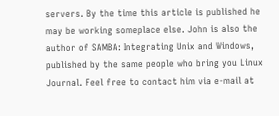servers. By the time this article is published he may be working someplace else. John is also the author of SAMBA: Integrating Unix and Windows, published by the same people who bring you Linux Journal. Feel free to contact him via e-mail at